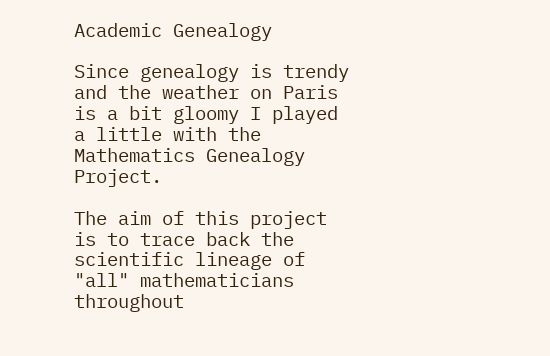Academic Genealogy

Since genealogy is trendy and the weather on Paris is a bit gloomy I played a little with the Mathematics Genealogy Project.

The aim of this project is to trace back the scientific lineage of "all" mathematicians throughout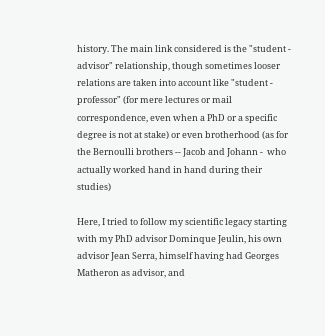history. The main link considered is the "student - advisor" relationship, though sometimes looser relations are taken into account like "student - professor" (for mere lectures or mail correspondence, even when a PhD or a specific degree is not at stake) or even brotherhood (as for the Bernoulli brothers -- Jacob and Johann -  who actually worked hand in hand during their studies)

Here, I tried to follow my scientific legacy starting with my PhD advisor Dominque Jeulin, his own advisor Jean Serra, himself having had Georges Matheron as advisor, and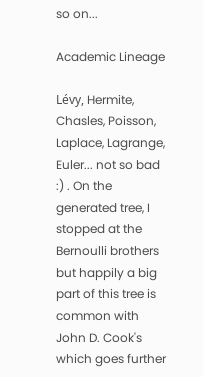so on...

Academic Lineage

Lévy, Hermite, Chasles, Poisson, Laplace, Lagrange, Euler... not so bad :) . On the  generated tree, I stopped at the Bernoulli brothers but happily a big part of this tree is common with John D. Cook's which goes further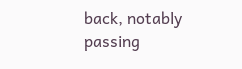back, notably passing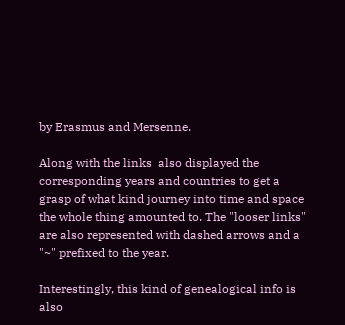by Erasmus and Mersenne.

Along with the links  also displayed the corresponding years and countries to get a grasp of what kind journey into time and space the whole thing amounted to. The "looser links" are also represented with dashed arrows and a "~" prefixed to the year.

Interestingly, this kind of genealogical info is also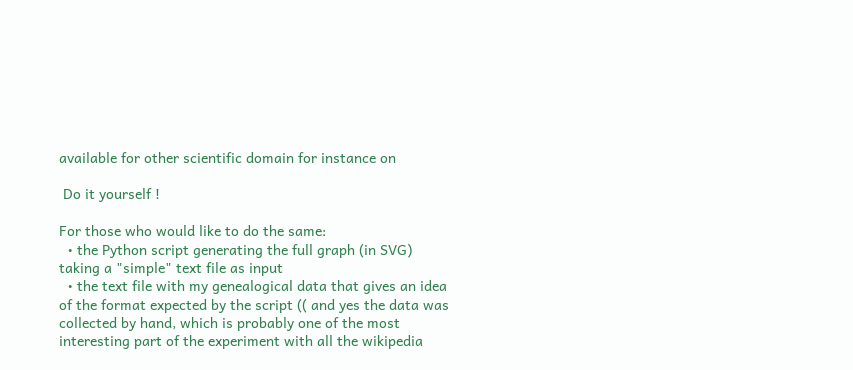available for other scientific domain for instance on

 Do it yourself !

For those who would like to do the same:
  • the Python script generating the full graph (in SVG) taking a "simple" text file as input
  • the text file with my genealogical data that gives an idea of the format expected by the script (( and yes the data was collected by hand, which is probably one of the most interesting part of the experiment with all the wikipedia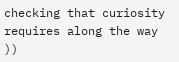checking that curiosity requires along the way ))